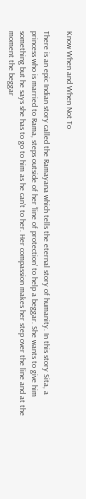Know When and When Not To

There is an epic Indian story called the Ramayana which tells the eternal story of humanity. In this story Sita, a princess who is married to Rama, steps outside of her ‘line of protection’ to help a beggar. She wants to give him something but he says she has to go to him as he can’t to her. Her compassion makes her step over the line and at the moment the beggar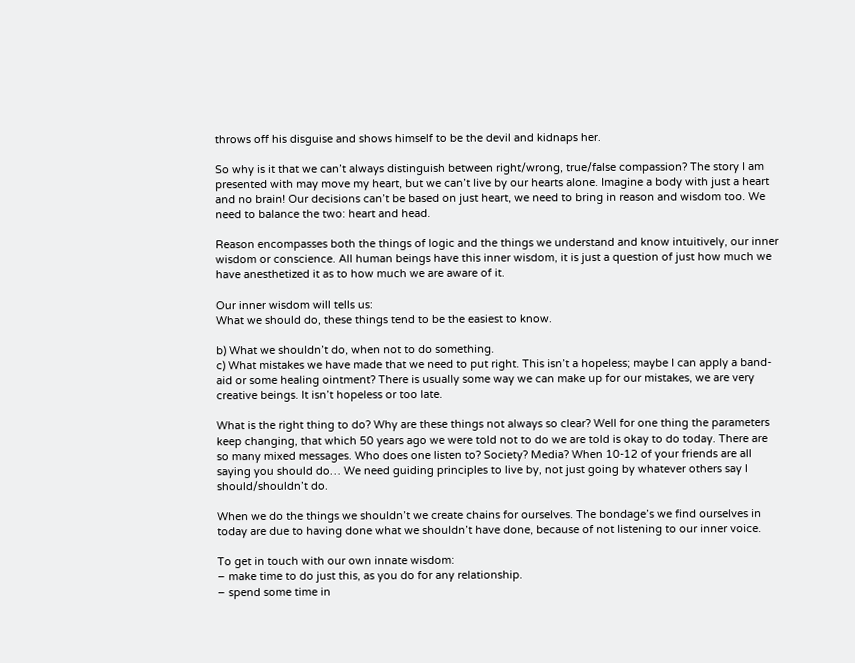throws off his disguise and shows himself to be the devil and kidnaps her.

So why is it that we can’t always distinguish between right/wrong, true/false compassion? The story I am presented with may move my heart, but we can’t live by our hearts alone. Imagine a body with just a heart and no brain! Our decisions can’t be based on just heart, we need to bring in reason and wisdom too. We need to balance the two: heart and head.

Reason encompasses both the things of logic and the things we understand and know intuitively, our inner wisdom or conscience. All human beings have this inner wisdom, it is just a question of just how much we have anesthetized it as to how much we are aware of it.

Our inner wisdom will tells us:
What we should do, these things tend to be the easiest to know.

b) What we shouldn’t do, when not to do something.
c) What mistakes we have made that we need to put right. This isn’t a hopeless; maybe I can apply a band-aid or some healing ointment? There is usually some way we can make up for our mistakes, we are very creative beings. It isn’t hopeless or too late.

What is the right thing to do? Why are these things not always so clear? Well for one thing the parameters keep changing, that which 50 years ago we were told not to do we are told is okay to do today. There are so many mixed messages. Who does one listen to? Society? Media? When 10-12 of your friends are all saying you should do… We need guiding principles to live by, not just going by whatever others say I should/shouldn’t do.

When we do the things we shouldn’t we create chains for ourselves. The bondage’s we find ourselves in today are due to having done what we shouldn’t have done, because of not listening to our inner voice.

To get in touch with our own innate wisdom:
– make time to do just this, as you do for any relationship.
– spend some time in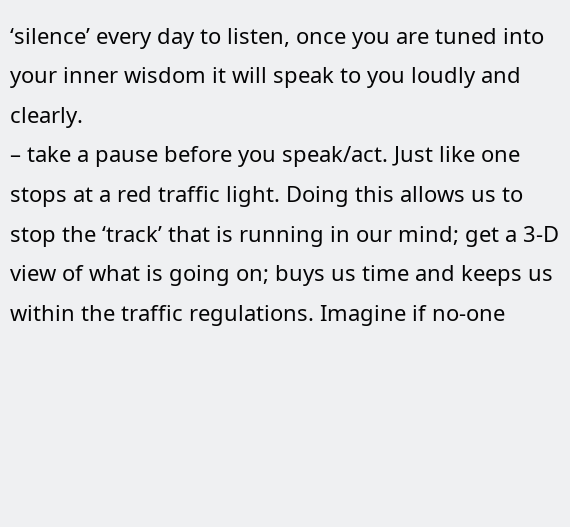‘silence’ every day to listen, once you are tuned into your inner wisdom it will speak to you loudly and clearly.
– take a pause before you speak/act. Just like one stops at a red traffic light. Doing this allows us to stop the ‘track’ that is running in our mind; get a 3-D view of what is going on; buys us time and keeps us within the traffic regulations. Imagine if no-one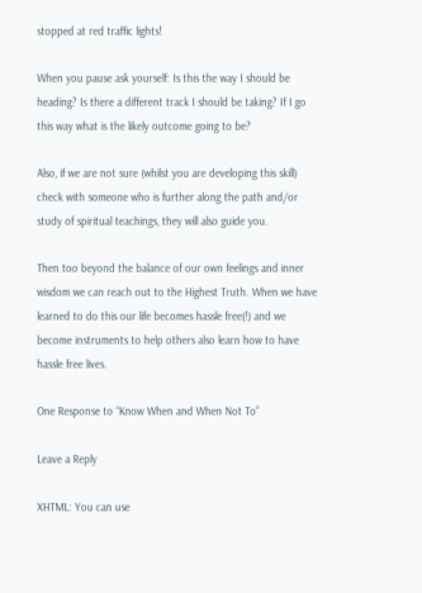stopped at red traffic lights!

When you pause ask yourself: Is this the way I should be heading? Is there a different track I should be taking? If I go this way what is the likely outcome going to be?

Also, if we are not sure (whilst you are developing this skill) check with someone who is further along the path and/or study of spiritual teachings, they will also guide you.

Then too beyond the balance of our own feelings and inner wisdom we can reach out to the Highest Truth. When we have learned to do this our life becomes hassle free(!) and we become instruments to help others also learn how to have hassle free lives.

One Response to “Know When and When Not To”

Leave a Reply

XHTML: You can use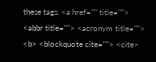these tags: <a href="" title=""> <abbr title=""> <acronym title=""> <b> <blockquote cite=""> <cite>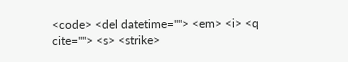<code> <del datetime=""> <em> <i> <q cite=""> <s> <strike>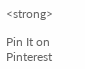<strong>

Pin It on Pinterest